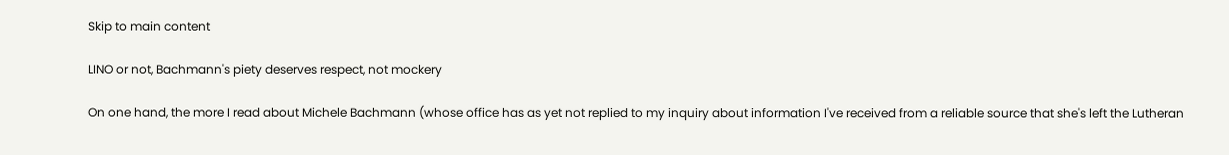Skip to main content

LINO or not, Bachmann's piety deserves respect, not mockery

On one hand, the more I read about Michele Bachmann (whose office has as yet not replied to my inquiry about information I've received from a reliable source that she's left the Lutheran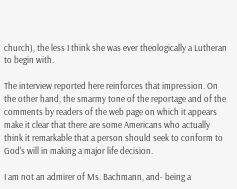church), the less I think she was ever theologically a Lutheran to begin with.

The interview reported here reinforces that impression. On the other hand, the smarmy tone of the reportage and of the comments by readers of the web page on which it appears make it clear that there are some Americans who actually think it remarkable that a person should seek to conform to God's will in making a major life decision.

I am not an admirer of Ms. Bachmann, and- being a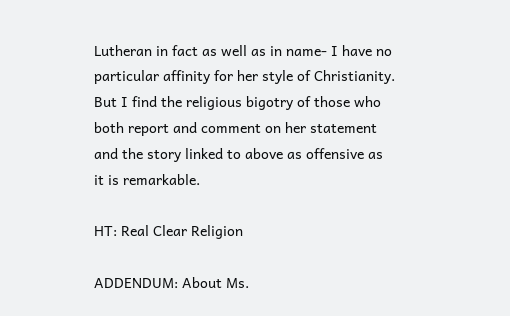Lutheran in fact as well as in name- I have no particular affinity for her style of Christianity. But I find the religious bigotry of those who both report and comment on her statement and the story linked to above as offensive as it is remarkable.

HT: Real Clear Religion

ADDENDUM: About Ms.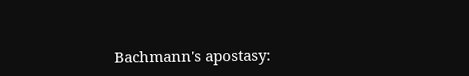Bachmann's apostasy: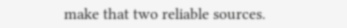make that two reliable sources.